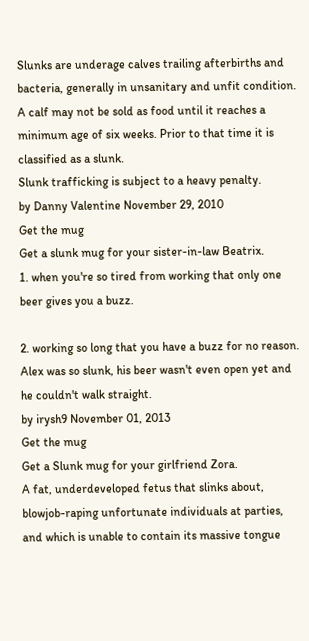Slunks are underage calves trailing afterbirths and bacteria, generally in unsanitary and unfit condition. A calf may not be sold as food until it reaches a minimum age of six weeks. Prior to that time it is classified as a slunk.
Slunk trafficking is subject to a heavy penalty.
by Danny Valentine November 29, 2010
Get the mug
Get a slunk mug for your sister-in-law Beatrix.
1. when you're so tired from working that only one beer gives you a buzz.

2. working so long that you have a buzz for no reason.
Alex was so slunk, his beer wasn't even open yet and he couldn't walk straight.
by irysh9 November 01, 2013
Get the mug
Get a Slunk mug for your girlfriend Zora.
A fat, underdeveloped fetus that slinks about, blowjob-raping unfortunate individuals at parties, and which is unable to contain its massive tongue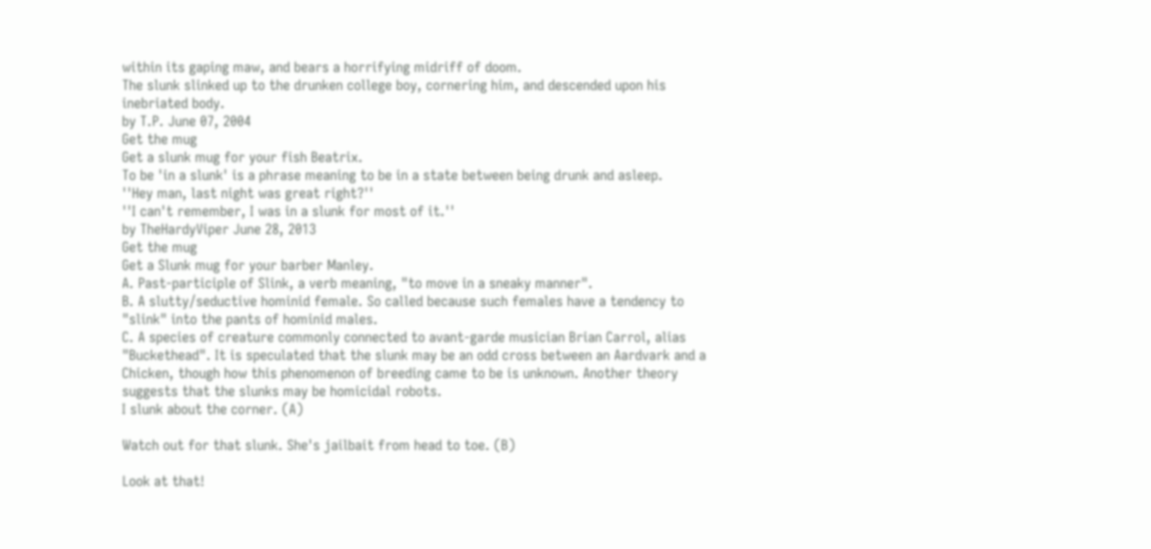within its gaping maw, and bears a horrifying midriff of doom.
The slunk slinked up to the drunken college boy, cornering him, and descended upon his inebriated body.
by T.P. June 07, 2004
Get the mug
Get a slunk mug for your fish Beatrix.
To be 'in a slunk' is a phrase meaning to be in a state between being drunk and asleep.
''Hey man, last night was great right?''
''I can't remember, I was in a slunk for most of it.''
by TheHardyViper June 28, 2013
Get the mug
Get a Slunk mug for your barber Manley.
A. Past-participle of Slink, a verb meaning, "to move in a sneaky manner".
B. A slutty/seductive hominid female. So called because such females have a tendency to "slink" into the pants of hominid males.
C. A species of creature commonly connected to avant-garde musician Brian Carrol, alias "Buckethead". It is speculated that the slunk may be an odd cross between an Aardvark and a Chicken, though how this phenomenon of breeding came to be is unknown. Another theory suggests that the slunks may be homicidal robots.
I slunk about the corner. (A)

Watch out for that slunk. She's jailbait from head to toe. (B)

Look at that!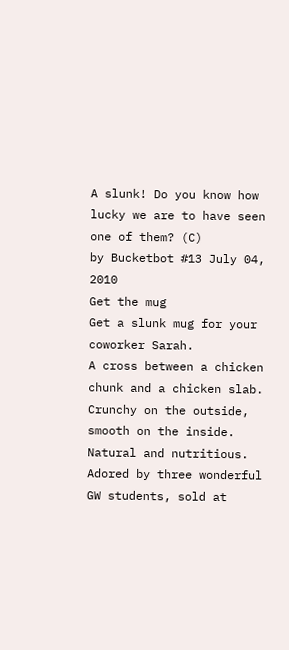A slunk! Do you know how lucky we are to have seen one of them? (C)
by Bucketbot #13 July 04, 2010
Get the mug
Get a slunk mug for your coworker Sarah.
A cross between a chicken chunk and a chicken slab. Crunchy on the outside, smooth on the inside. Natural and nutritious. Adored by three wonderful GW students, sold at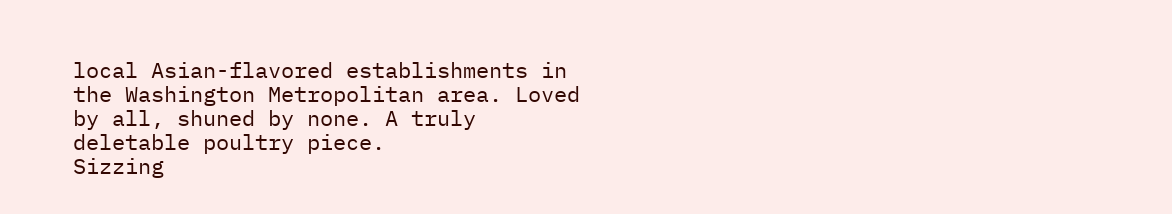local Asian-flavored establishments in the Washington Metropolitan area. Loved by all, shuned by none. A truly deletable poultry piece.
Sizzing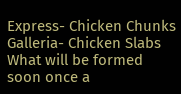Express- Chicken Chunks
Galleria- Chicken Slabs
What will be formed soon once a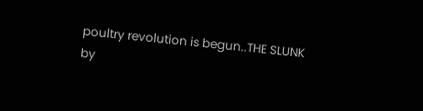poultry revolution is begun..THE SLUNK
by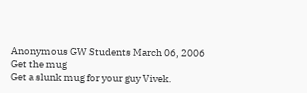Anonymous GW Students March 06, 2006
Get the mug
Get a slunk mug for your guy Vivek.